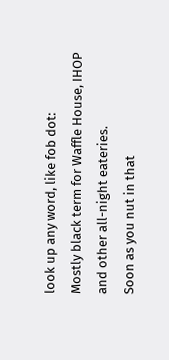look up any word, like fob dot:
Mostly black term for Waffle House, IHOP and other all-night eateries.
Soon as you nut in that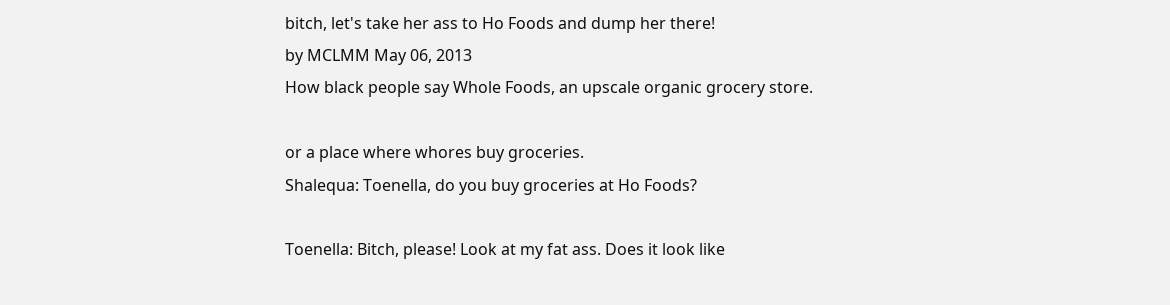bitch, let's take her ass to Ho Foods and dump her there!
by MCLMM May 06, 2013
How black people say Whole Foods, an upscale organic grocery store.

or a place where whores buy groceries.
Shalequa: Toenella, do you buy groceries at Ho Foods?

Toenella: Bitch, please! Look at my fat ass. Does it look like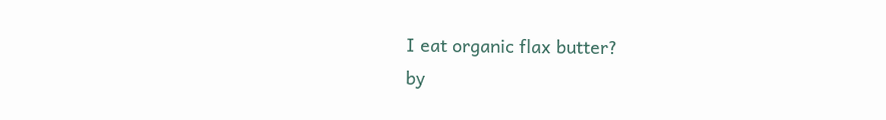I eat organic flax butter?
by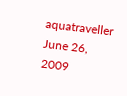aquatraveller June 26, 2009